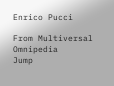Enrico Pucci

From Multiversal Omnipedia
Jump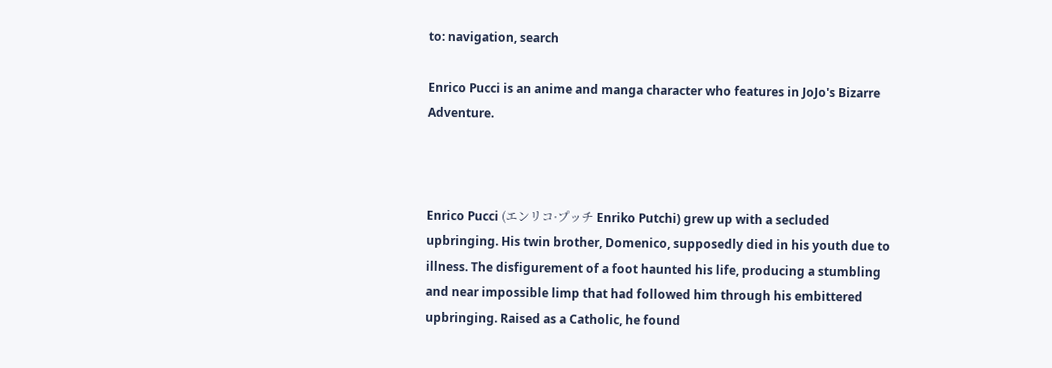to: navigation, search

Enrico Pucci is an anime and manga character who features in JoJo's Bizarre Adventure.



Enrico Pucci (エンリコ·プッチ Enriko Putchi) grew up with a secluded upbringing. His twin brother, Domenico, supposedly died in his youth due to illness. The disfigurement of a foot haunted his life, producing a stumbling and near impossible limp that had followed him through his embittered upbringing. Raised as a Catholic, he found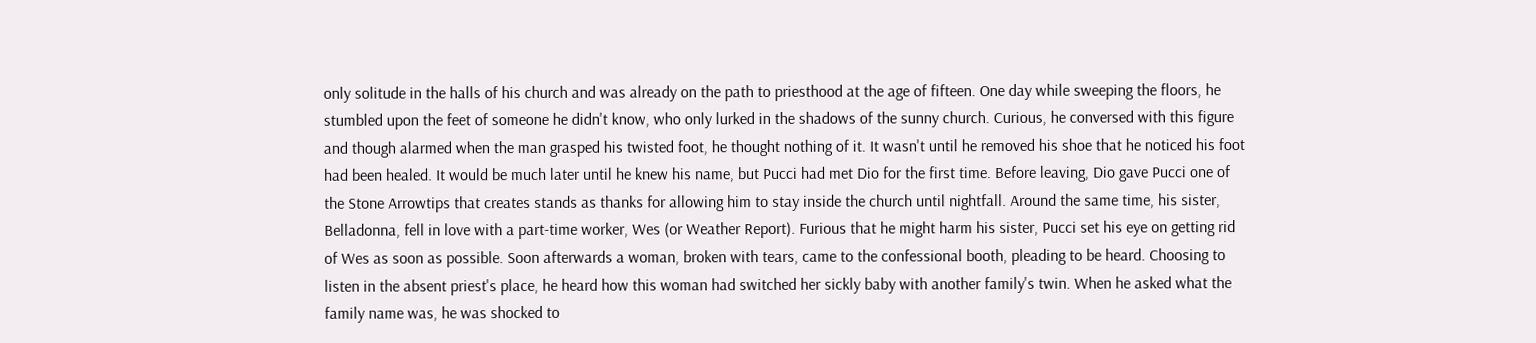only solitude in the halls of his church and was already on the path to priesthood at the age of fifteen. One day while sweeping the floors, he stumbled upon the feet of someone he didn't know, who only lurked in the shadows of the sunny church. Curious, he conversed with this figure and though alarmed when the man grasped his twisted foot, he thought nothing of it. It wasn't until he removed his shoe that he noticed his foot had been healed. It would be much later until he knew his name, but Pucci had met Dio for the first time. Before leaving, Dio gave Pucci one of the Stone Arrowtips that creates stands as thanks for allowing him to stay inside the church until nightfall. Around the same time, his sister, Belladonna, fell in love with a part-time worker, Wes (or Weather Report). Furious that he might harm his sister, Pucci set his eye on getting rid of Wes as soon as possible. Soon afterwards a woman, broken with tears, came to the confessional booth, pleading to be heard. Choosing to listen in the absent priest's place, he heard how this woman had switched her sickly baby with another family's twin. When he asked what the family name was, he was shocked to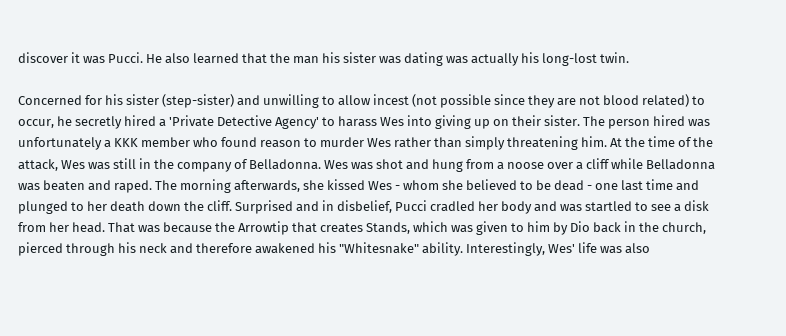discover it was Pucci. He also learned that the man his sister was dating was actually his long-lost twin.

Concerned for his sister (step-sister) and unwilling to allow incest (not possible since they are not blood related) to occur, he secretly hired a 'Private Detective Agency' to harass Wes into giving up on their sister. The person hired was unfortunately a KKK member who found reason to murder Wes rather than simply threatening him. At the time of the attack, Wes was still in the company of Belladonna. Wes was shot and hung from a noose over a cliff while Belladonna was beaten and raped. The morning afterwards, she kissed Wes - whom she believed to be dead - one last time and plunged to her death down the cliff. Surprised and in disbelief, Pucci cradled her body and was startled to see a disk from her head. That was because the Arrowtip that creates Stands, which was given to him by Dio back in the church, pierced through his neck and therefore awakened his "Whitesnake" ability. Interestingly, Wes' life was also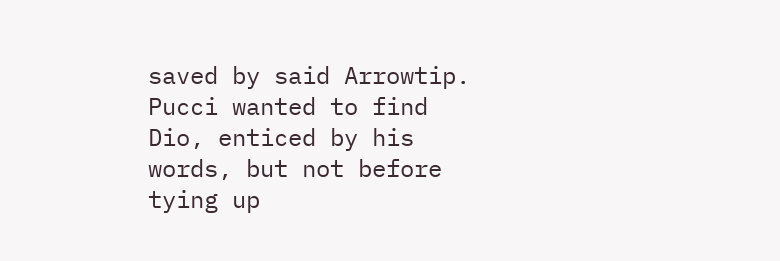saved by said Arrowtip. Pucci wanted to find Dio, enticed by his words, but not before tying up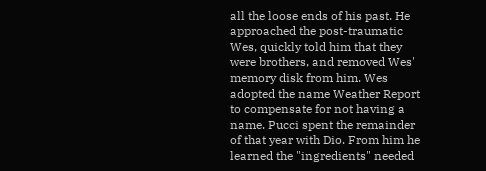all the loose ends of his past. He approached the post-traumatic Wes, quickly told him that they were brothers, and removed Wes' memory disk from him. Wes adopted the name Weather Report to compensate for not having a name. Pucci spent the remainder of that year with Dio. From him he learned the "ingredients" needed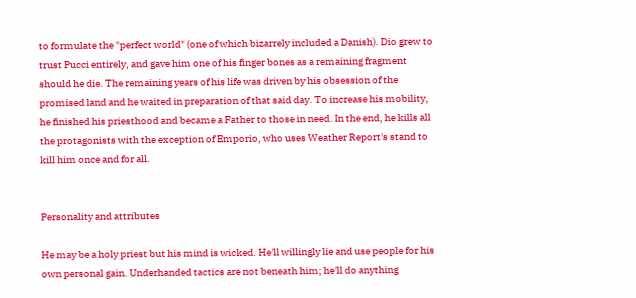to formulate the "perfect world" (one of which bizarrely included a Danish). Dio grew to trust Pucci entirely, and gave him one of his finger bones as a remaining fragment should he die. The remaining years of his life was driven by his obsession of the promised land and he waited in preparation of that said day. To increase his mobility, he finished his priesthood and became a Father to those in need. In the end, he kills all the protagonists with the exception of Emporio, who uses Weather Report's stand to kill him once and for all.


Personality and attributes

He may be a holy priest but his mind is wicked. He'll willingly lie and use people for his own personal gain. Underhanded tactics are not beneath him; he'll do anything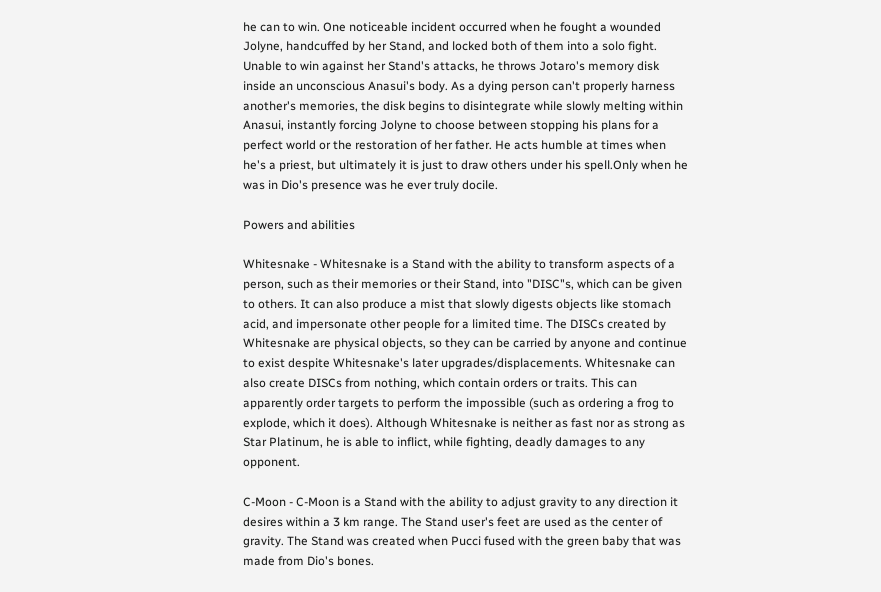he can to win. One noticeable incident occurred when he fought a wounded Jolyne, handcuffed by her Stand, and locked both of them into a solo fight. Unable to win against her Stand's attacks, he throws Jotaro's memory disk inside an unconscious Anasui's body. As a dying person can't properly harness another's memories, the disk begins to disintegrate while slowly melting within Anasui, instantly forcing Jolyne to choose between stopping his plans for a perfect world or the restoration of her father. He acts humble at times when he's a priest, but ultimately it is just to draw others under his spell.Only when he was in Dio's presence was he ever truly docile.

Powers and abilities

Whitesnake - Whitesnake is a Stand with the ability to transform aspects of a person, such as their memories or their Stand, into "DISC"s, which can be given to others. It can also produce a mist that slowly digests objects like stomach acid, and impersonate other people for a limited time. The DISCs created by Whitesnake are physical objects, so they can be carried by anyone and continue to exist despite Whitesnake's later upgrades/displacements. Whitesnake can also create DISCs from nothing, which contain orders or traits. This can apparently order targets to perform the impossible (such as ordering a frog to explode, which it does). Although Whitesnake is neither as fast nor as strong as Star Platinum, he is able to inflict, while fighting, deadly damages to any opponent.

C-Moon - C-Moon is a Stand with the ability to adjust gravity to any direction it desires within a 3 km range. The Stand user's feet are used as the center of gravity. The Stand was created when Pucci fused with the green baby that was made from Dio's bones.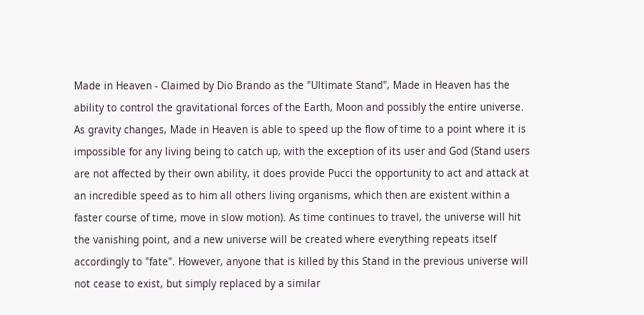Made in Heaven - Claimed by Dio Brando as the "Ultimate Stand", Made in Heaven has the ability to control the gravitational forces of the Earth, Moon and possibly the entire universe. As gravity changes, Made in Heaven is able to speed up the flow of time to a point where it is impossible for any living being to catch up, with the exception of its user and God (Stand users are not affected by their own ability, it does provide Pucci the opportunity to act and attack at an incredible speed as to him all others living organisms, which then are existent within a faster course of time, move in slow motion). As time continues to travel, the universe will hit the vanishing point, and a new universe will be created where everything repeats itself accordingly to "fate". However, anyone that is killed by this Stand in the previous universe will not cease to exist, but simply replaced by a similar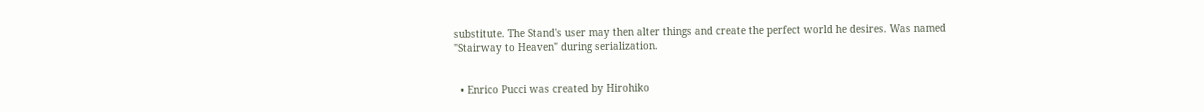substitute. The Stand's user may then alter things and create the perfect world he desires. Was named "Stairway to Heaven" during serialization.


  • Enrico Pucci was created by Hirohiko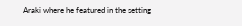Araki where he featured in the setting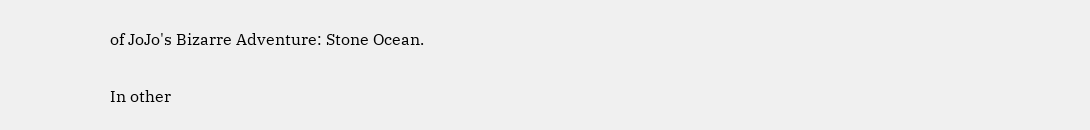of JoJo's Bizarre Adventure: Stone Ocean.

In other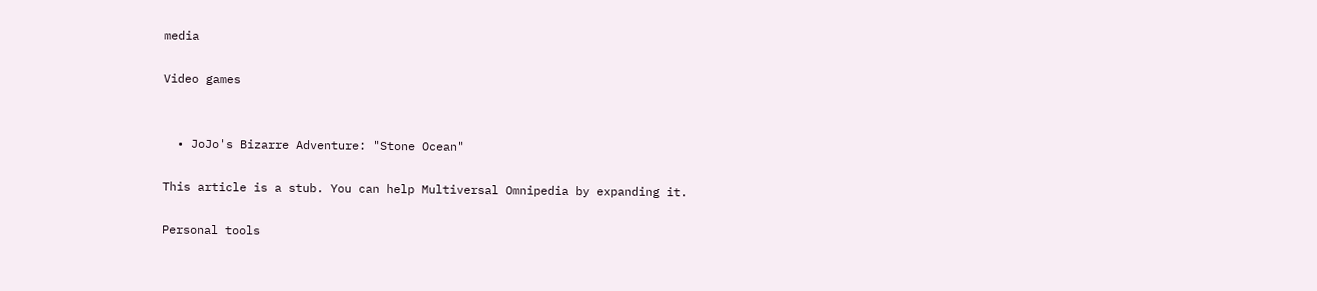media

Video games


  • JoJo's Bizarre Adventure: "Stone Ocean"

This article is a stub. You can help Multiversal Omnipedia by expanding it.

Personal tools